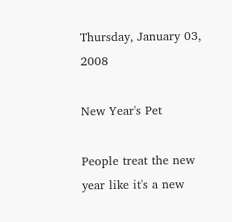Thursday, January 03, 2008

New Year's Pet

People treat the new year like it's a new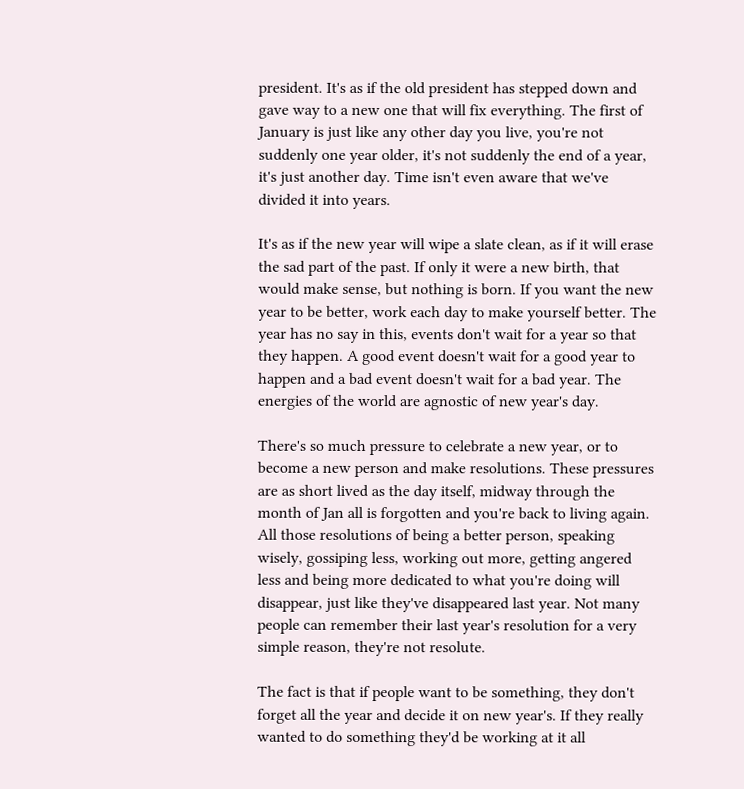president. It's as if the old president has stepped down and gave way to a new one that will fix everything. The first of January is just like any other day you live, you're not suddenly one year older, it's not suddenly the end of a year, it's just another day. Time isn't even aware that we've divided it into years.

It's as if the new year will wipe a slate clean, as if it will erase the sad part of the past. If only it were a new birth, that would make sense, but nothing is born. If you want the new year to be better, work each day to make yourself better. The year has no say in this, events don't wait for a year so that they happen. A good event doesn't wait for a good year to happen and a bad event doesn't wait for a bad year. The energies of the world are agnostic of new year's day.

There's so much pressure to celebrate a new year, or to become a new person and make resolutions. These pressures are as short lived as the day itself, midway through the month of Jan all is forgotten and you're back to living again. All those resolutions of being a better person, speaking wisely, gossiping less, working out more, getting angered less and being more dedicated to what you're doing will disappear, just like they've disappeared last year. Not many people can remember their last year's resolution for a very simple reason, they're not resolute.

The fact is that if people want to be something, they don't forget all the year and decide it on new year's. If they really wanted to do something they'd be working at it all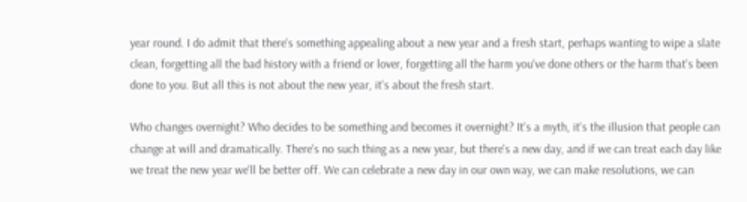year round. I do admit that there's something appealing about a new year and a fresh start, perhaps wanting to wipe a slate clean, forgetting all the bad history with a friend or lover, forgetting all the harm you've done others or the harm that's been done to you. But all this is not about the new year, it's about the fresh start.

Who changes overnight? Who decides to be something and becomes it overnight? It's a myth, it's the illusion that people can change at will and dramatically. There's no such thing as a new year, but there's a new day, and if we can treat each day like we treat the new year we'll be better off. We can celebrate a new day in our own way, we can make resolutions, we can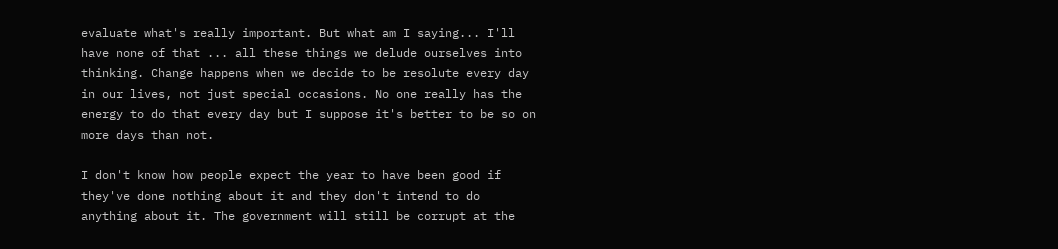evaluate what's really important. But what am I saying... I'll have none of that ... all these things we delude ourselves into thinking. Change happens when we decide to be resolute every day in our lives, not just special occasions. No one really has the energy to do that every day but I suppose it's better to be so on more days than not.

I don't know how people expect the year to have been good if they've done nothing about it and they don't intend to do anything about it. The government will still be corrupt at the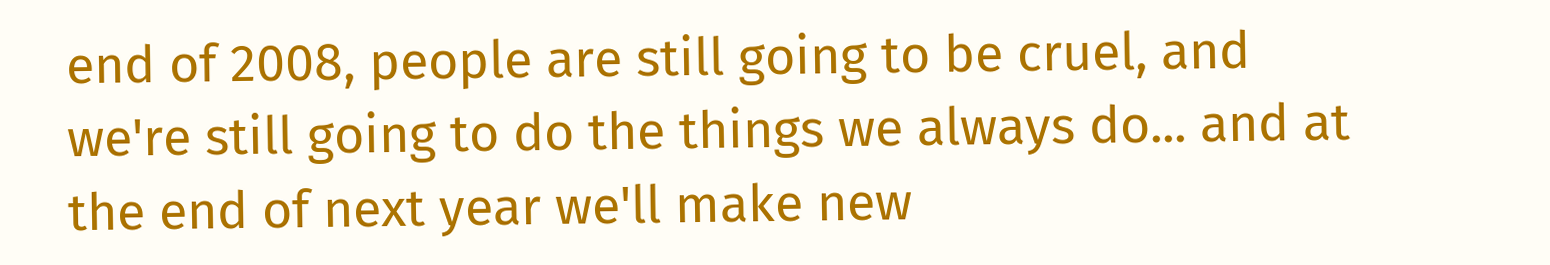end of 2008, people are still going to be cruel, and we're still going to do the things we always do... and at the end of next year we'll make new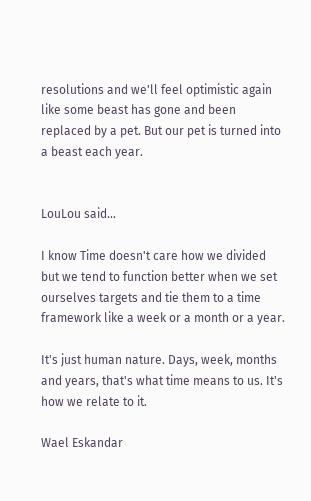resolutions and we'll feel optimistic again like some beast has gone and been replaced by a pet. But our pet is turned into a beast each year.


LouLou said...

I know Time doesn't care how we divided but we tend to function better when we set ourselves targets and tie them to a time framework like a week or a month or a year.

It's just human nature. Days, week, months and years, that's what time means to us. It's how we relate to it.

Wael Eskandar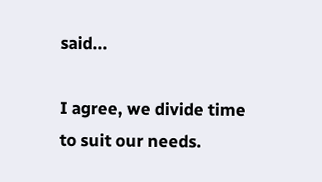said...

I agree, we divide time to suit our needs.